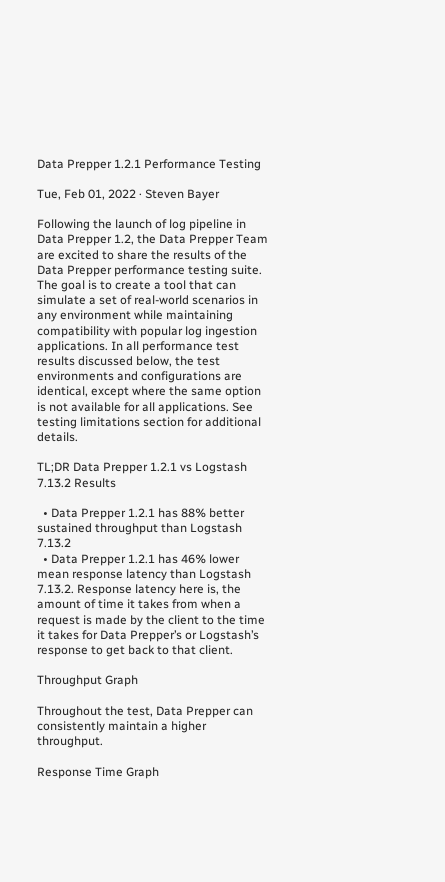Data Prepper 1.2.1 Performance Testing

Tue, Feb 01, 2022 · Steven Bayer

Following the launch of log pipeline in Data Prepper 1.2, the Data Prepper Team are excited to share the results of the Data Prepper performance testing suite. The goal is to create a tool that can simulate a set of real-world scenarios in any environment while maintaining compatibility with popular log ingestion applications. In all performance test results discussed below, the test environments and configurations are identical, except where the same option is not available for all applications. See testing limitations section for additional details.

TL;DR Data Prepper 1.2.1 vs Logstash 7.13.2 Results

  • Data Prepper 1.2.1 has 88% better sustained throughput than Logstash 7.13.2
  • Data Prepper 1.2.1 has 46% lower mean response latency than Logstash 7.13.2. Response latency here is, the amount of time it takes from when a request is made by the client to the time it takes for Data Prepper’s or Logstash’s response to get back to that client.

Throughput Graph

Throughout the test, Data Prepper can consistently maintain a higher throughput.

Response Time Graph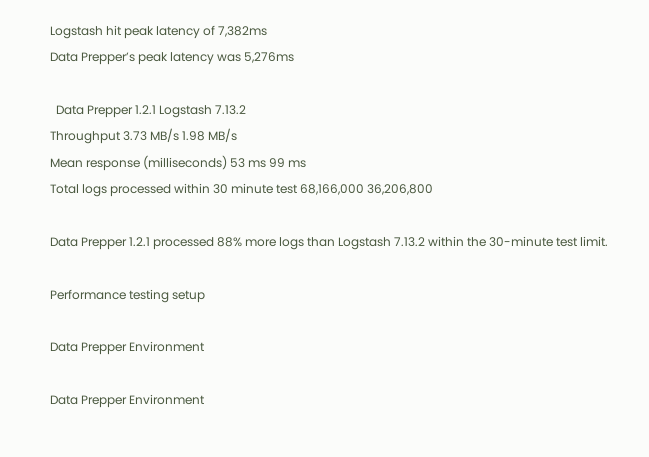Logstash hit peak latency of 7,382ms
Data Prepper’s peak latency was 5,276ms

  Data Prepper 1.2.1 Logstash 7.13.2
Throughput 3.73 MB/s 1.98 MB/s
Mean response (milliseconds) 53 ms 99 ms
Total logs processed within 30 minute test 68,166,000 36,206,800

Data Prepper 1.2.1 processed 88% more logs than Logstash 7.13.2 within the 30-minute test limit.

Performance testing setup

Data Prepper Environment

Data Prepper Environment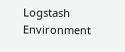Logstash Environment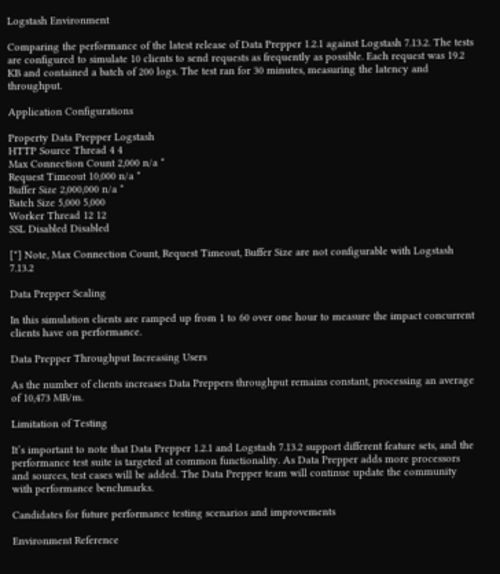Logstash Environment

Comparing the performance of the latest release of Data Prepper 1.2.1 against Logstash 7.13.2. The tests are configured to simulate 10 clients to send requests as frequently as possible. Each request was 19.2 KB and contained a batch of 200 logs. The test ran for 30 minutes, measuring the latency and throughput.

Application Configurations

Property Data Prepper Logstash
HTTP Source Thread 4 4
Max Connection Count 2,000 n/a *
Request Timeout 10,000 n/a *
Buffer Size 2,000,000 n/a *
Batch Size 5,000 5,000
Worker Thread 12 12
SSL Disabled Disabled

[*] Note, Max Connection Count, Request Timeout, Buffer Size are not configurable with Logstash 7.13.2

Data Prepper Scaling

In this simulation clients are ramped up from 1 to 60 over one hour to measure the impact concurrent clients have on performance.

Data Prepper Throughput Increasing Users

As the number of clients increases Data Preppers throughput remains constant, processing an average of 10,473 MB/m.

Limitation of Testing

It’s important to note that Data Prepper 1.2.1 and Logstash 7.13.2 support different feature sets, and the performance test suite is targeted at common functionality. As Data Prepper adds more processors and sources, test cases will be added. The Data Prepper team will continue update the community with performance benchmarks.

Candidates for future performance testing scenarios and improvements

Environment Reference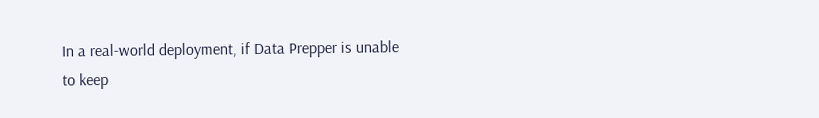In a real-world deployment, if Data Prepper is unable to keep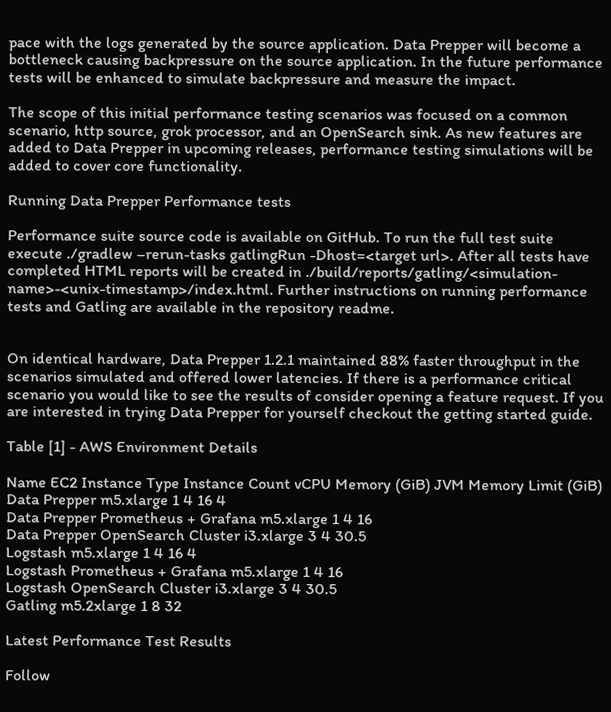pace with the logs generated by the source application. Data Prepper will become a bottleneck causing backpressure on the source application. In the future performance tests will be enhanced to simulate backpressure and measure the impact.

The scope of this initial performance testing scenarios was focused on a common scenario, http source, grok processor, and an OpenSearch sink. As new features are added to Data Prepper in upcoming releases, performance testing simulations will be added to cover core functionality.

Running Data Prepper Performance tests

Performance suite source code is available on GitHub. To run the full test suite execute ./gradlew –rerun-tasks gatlingRun -Dhost=<target url>. After all tests have completed HTML reports will be created in ./build/reports/gatling/<simulation-name>-<unix-timestamp>/index.html. Further instructions on running performance tests and Gatling are available in the repository readme.


On identical hardware, Data Prepper 1.2.1 maintained 88% faster throughput in the scenarios simulated and offered lower latencies. If there is a performance critical scenario you would like to see the results of consider opening a feature request. If you are interested in trying Data Prepper for yourself checkout the getting started guide.

Table [1] - AWS Environment Details

Name EC2 Instance Type Instance Count vCPU Memory (GiB) JVM Memory Limit (GiB)
Data Prepper m5.xlarge 1 4 16 4
Data Prepper Prometheus + Grafana m5.xlarge 1 4 16
Data Prepper OpenSearch Cluster i3.xlarge 3 4 30.5
Logstash m5.xlarge 1 4 16 4
Logstash Prometheus + Grafana m5.xlarge 1 4 16
Logstash OpenSearch Cluster i3.xlarge 3 4 30.5
Gatling m5.2xlarge 1 8 32

Latest Performance Test Results

Follow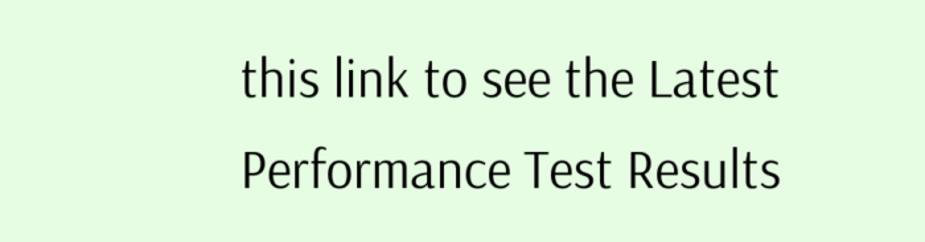this link to see the Latest Performance Test Results